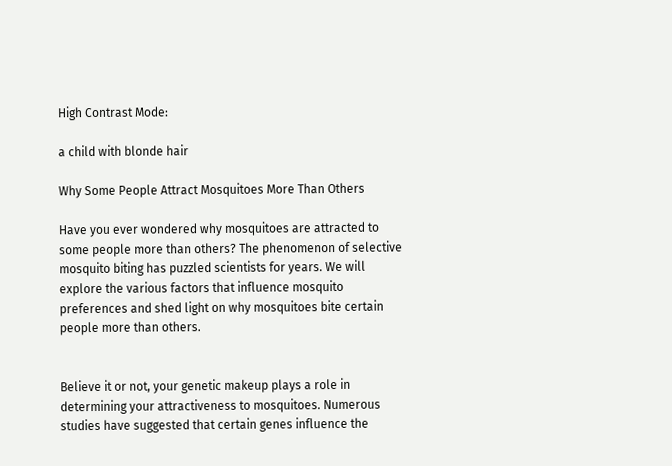High Contrast Mode:

a child with blonde hair

Why Some People Attract Mosquitoes More Than Others

Have you ever wondered why mosquitoes are attracted to some people more than others? The phenomenon of selective mosquito biting has puzzled scientists for years. We will explore the various factors that influence mosquito preferences and shed light on why mosquitoes bite certain people more than others.


Believe it or not, your genetic makeup plays a role in determining your attractiveness to mosquitoes. Numerous studies have suggested that certain genes influence the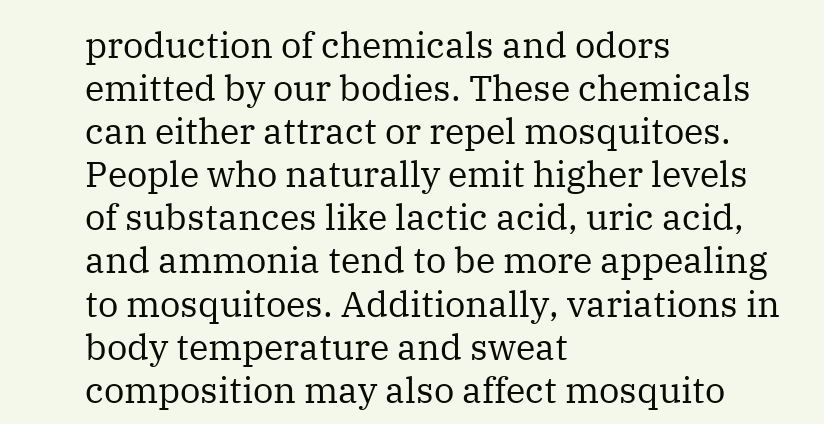production of chemicals and odors emitted by our bodies. These chemicals can either attract or repel mosquitoes. People who naturally emit higher levels of substances like lactic acid, uric acid, and ammonia tend to be more appealing to mosquitoes. Additionally, variations in body temperature and sweat composition may also affect mosquito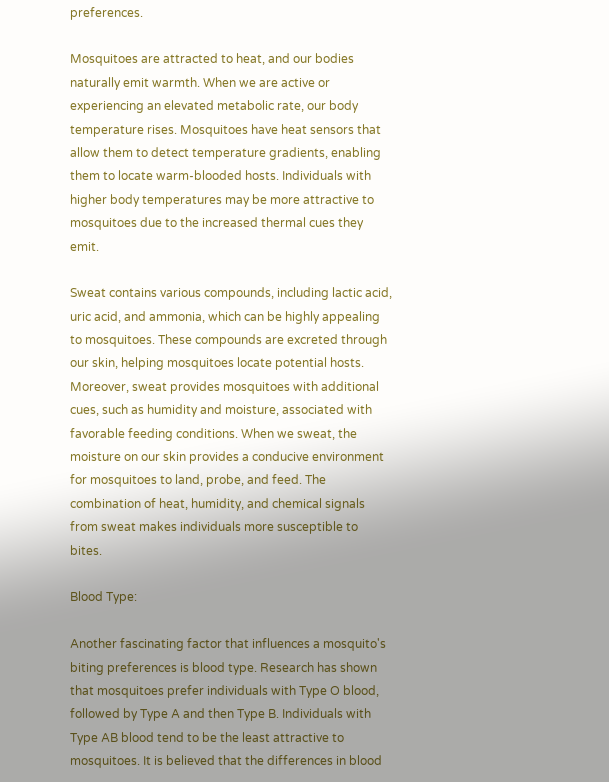preferences.

Mosquitoes are attracted to heat, and our bodies naturally emit warmth. When we are active or experiencing an elevated metabolic rate, our body temperature rises. Mosquitoes have heat sensors that allow them to detect temperature gradients, enabling them to locate warm-blooded hosts. Individuals with higher body temperatures may be more attractive to mosquitoes due to the increased thermal cues they emit.

Sweat contains various compounds, including lactic acid, uric acid, and ammonia, which can be highly appealing to mosquitoes. These compounds are excreted through our skin, helping mosquitoes locate potential hosts. Moreover, sweat provides mosquitoes with additional cues, such as humidity and moisture, associated with favorable feeding conditions. When we sweat, the moisture on our skin provides a conducive environment for mosquitoes to land, probe, and feed. The combination of heat, humidity, and chemical signals from sweat makes individuals more susceptible to bites.

Blood Type:

Another fascinating factor that influences a mosquito's biting preferences is blood type. Research has shown that mosquitoes prefer individuals with Type O blood, followed by Type A and then Type B. Individuals with Type AB blood tend to be the least attractive to mosquitoes. It is believed that the differences in blood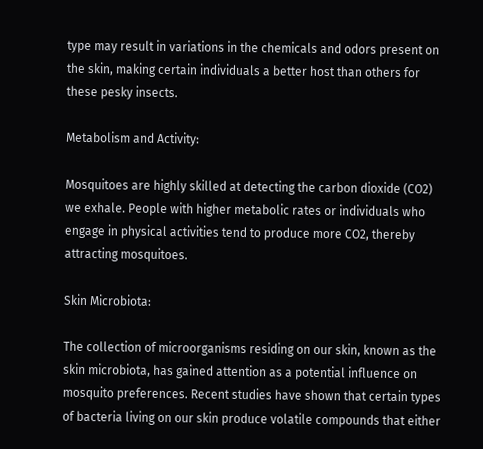type may result in variations in the chemicals and odors present on the skin, making certain individuals a better host than others for these pesky insects.

Metabolism and Activity:

Mosquitoes are highly skilled at detecting the carbon dioxide (CO2) we exhale. People with higher metabolic rates or individuals who engage in physical activities tend to produce more CO2, thereby attracting mosquitoes.

Skin Microbiota:

The collection of microorganisms residing on our skin, known as the skin microbiota, has gained attention as a potential influence on mosquito preferences. Recent studies have shown that certain types of bacteria living on our skin produce volatile compounds that either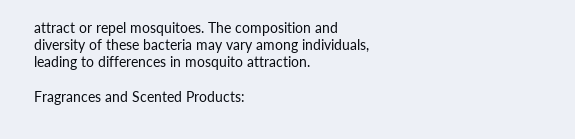attract or repel mosquitoes. The composition and diversity of these bacteria may vary among individuals, leading to differences in mosquito attraction.

Fragrances and Scented Products: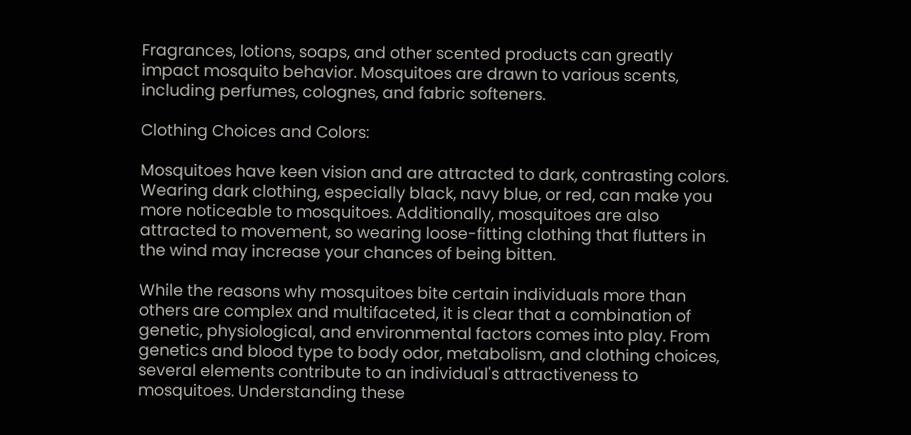Fragrances, lotions, soaps, and other scented products can greatly impact mosquito behavior. Mosquitoes are drawn to various scents, including perfumes, colognes, and fabric softeners.

Clothing Choices and Colors:

Mosquitoes have keen vision and are attracted to dark, contrasting colors. Wearing dark clothing, especially black, navy blue, or red, can make you more noticeable to mosquitoes. Additionally, mosquitoes are also attracted to movement, so wearing loose-fitting clothing that flutters in the wind may increase your chances of being bitten.

While the reasons why mosquitoes bite certain individuals more than others are complex and multifaceted, it is clear that a combination of genetic, physiological, and environmental factors comes into play. From genetics and blood type to body odor, metabolism, and clothing choices, several elements contribute to an individual's attractiveness to mosquitoes. Understanding these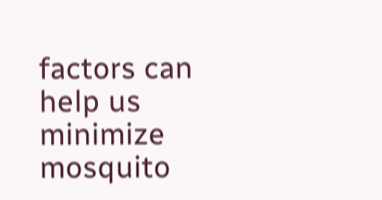factors can help us minimize mosquito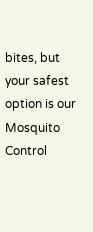bites, but your safest option is our Mosquito Control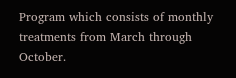Program which consists of monthly treatments from March through October.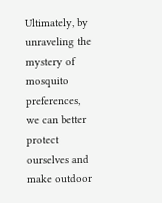Ultimately, by unraveling the mystery of mosquito preferences, we can better protect ourselves and make outdoor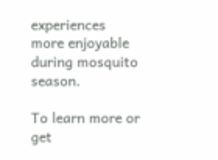experiences more enjoyable during mosquito season.

To learn more or get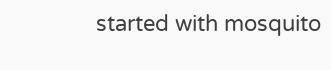started with mosquito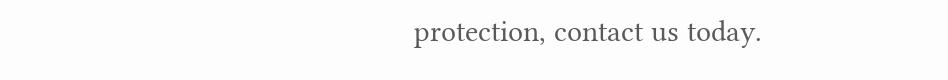protection, contact us today.